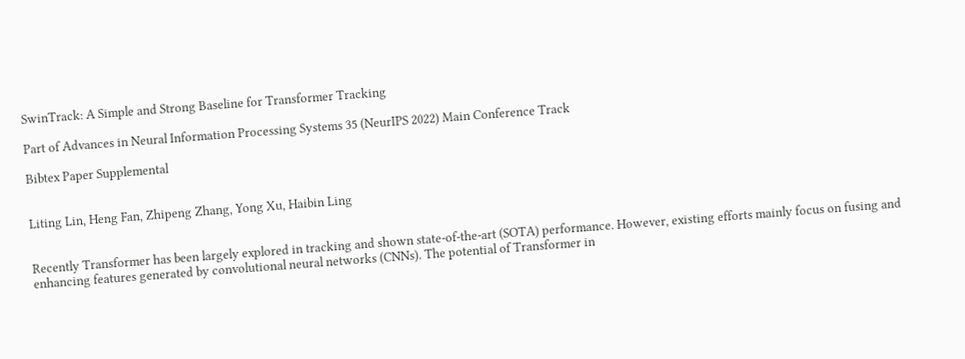SwinTrack: A Simple and Strong Baseline for Transformer Tracking

Part of Advances in Neural Information Processing Systems 35 (NeurIPS 2022) Main Conference Track

Bibtex Paper Supplemental


Liting Lin, Heng Fan, Zhipeng Zhang, Yong Xu, Haibin Ling


Recently Transformer has been largely explored in tracking and shown state-of-the-art (SOTA) performance. However, existing efforts mainly focus on fusing and enhancing features generated by convolutional neural networks (CNNs). The potential of Transformer in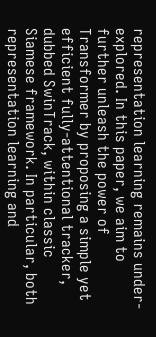representation learning remains under-explored. In this paper, we aim to further unleash the power of Transformer by proposing a simple yet efficient fully-attentional tracker, dubbed SwinTrack, within classic Siamese framework. In particular, both representation learning and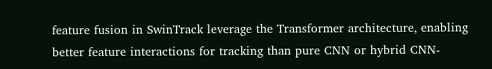feature fusion in SwinTrack leverage the Transformer architecture, enabling better feature interactions for tracking than pure CNN or hybrid CNN-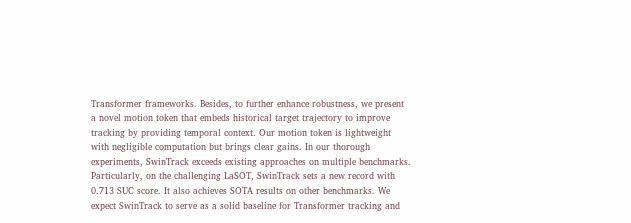Transformer frameworks. Besides, to further enhance robustness, we present a novel motion token that embeds historical target trajectory to improve tracking by providing temporal context. Our motion token is lightweight with negligible computation but brings clear gains. In our thorough experiments, SwinTrack exceeds existing approaches on multiple benchmarks. Particularly, on the challenging LaSOT, SwinTrack sets a new record with 0.713 SUC score. It also achieves SOTA results on other benchmarks. We expect SwinTrack to serve as a solid baseline for Transformer tracking and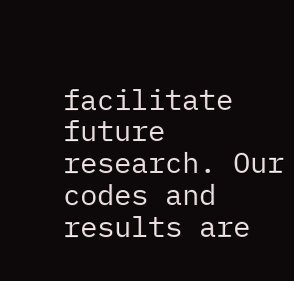facilitate future research. Our codes and results are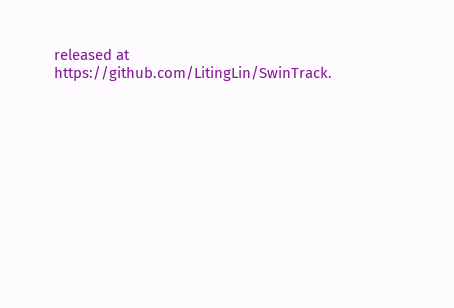released at https://github.com/LitingLin/SwinTrack.